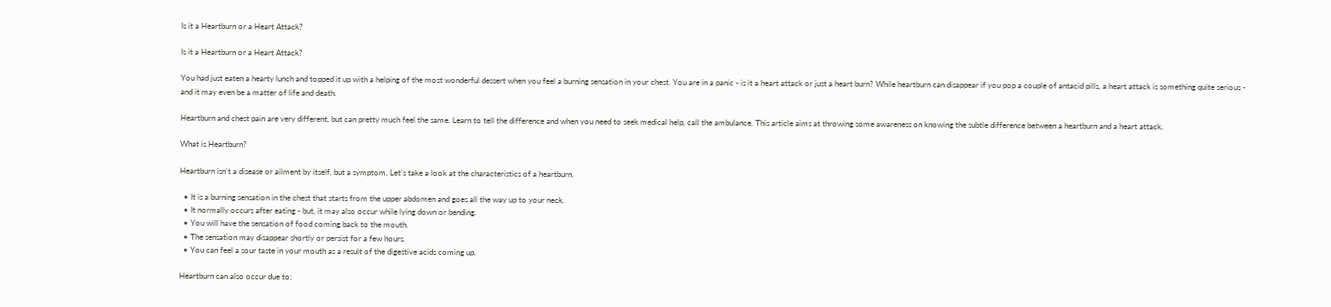Is it a Heartburn or a Heart Attack?

Is it a Heartburn or a Heart Attack?

You had just eaten a hearty lunch and topped it up with a helping of the most wonderful dessert when you feel a burning sensation in your chest. You are in a panic - is it a heart attack or just a heart burn? While heartburn can disappear if you pop a couple of antacid pills, a heart attack is something quite serious - and it may even be a matter of life and death.

Heartburn and chest pain are very different, but can pretty much feel the same. Learn to tell the difference and when you need to seek medical help, call the ambulance. This article aims at throwing some awareness on knowing the subtle difference between a heartburn and a heart attack.

What is Heartburn?

Heartburn isn't a disease or ailment by itself, but a symptom. Let's take a look at the characteristics of a heartburn.

  • It is a burning sensation in the chest that starts from the upper abdomen and goes all the way up to your neck.
  • It normally occurs after eating - but, it may also occur while lying down or bending.
  • You will have the sensation of food coming back to the mouth.
  • The sensation may disappear shortly or persist for a few hours.
  • You can feel a sour taste in your mouth as a result of the digestive acids coming up.

Heartburn can also occur due to: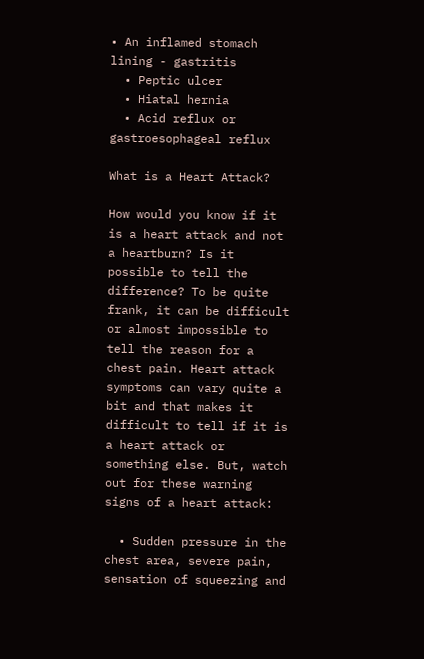• An inflamed stomach lining - gastritis
  • Peptic ulcer
  • Hiatal hernia
  • Acid reflux or gastroesophageal reflux

What is a Heart Attack?

How would you know if it is a heart attack and not a heartburn? Is it possible to tell the difference? To be quite frank, it can be difficult or almost impossible to tell the reason for a chest pain. Heart attack symptoms can vary quite a bit and that makes it difficult to tell if it is a heart attack or something else. But, watch out for these warning signs of a heart attack:

  • Sudden pressure in the chest area, severe pain, sensation of squeezing and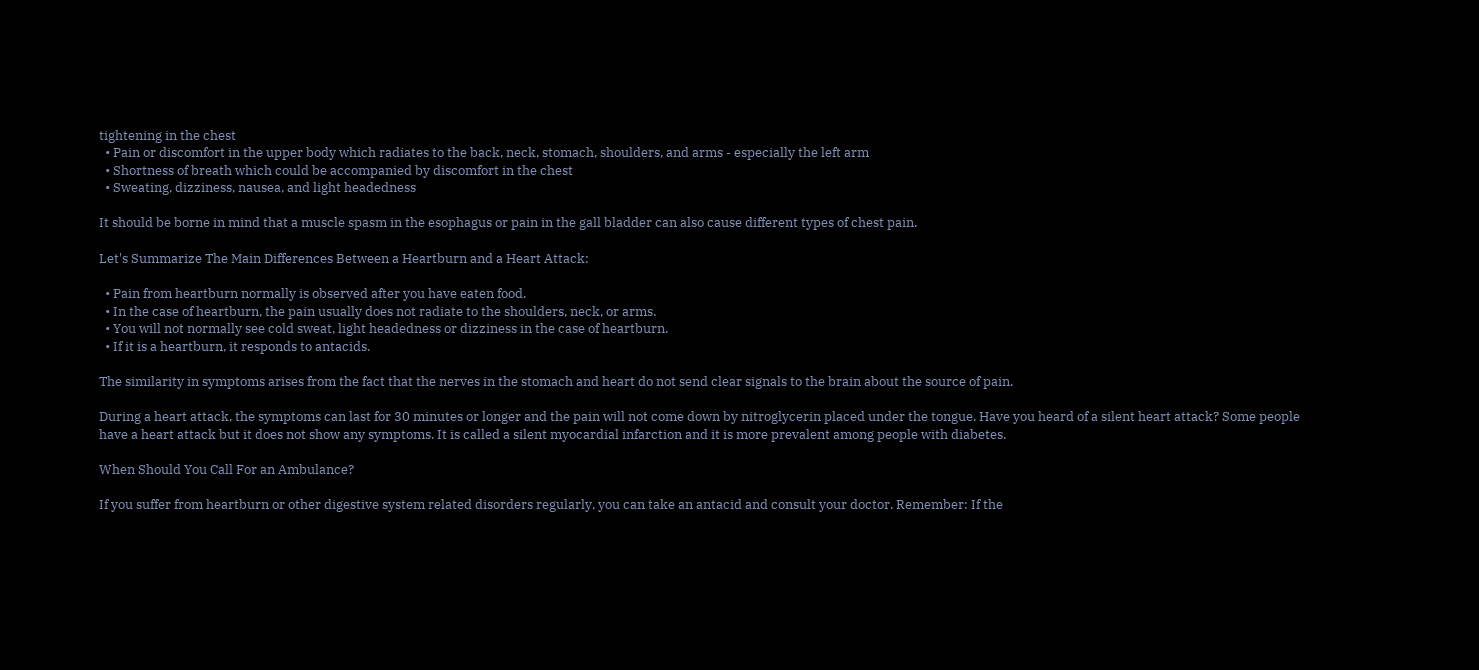tightening in the chest
  • Pain or discomfort in the upper body which radiates to the back, neck, stomach, shoulders, and arms - especially the left arm
  • Shortness of breath which could be accompanied by discomfort in the chest
  • Sweating, dizziness, nausea, and light headedness

It should be borne in mind that a muscle spasm in the esophagus or pain in the gall bladder can also cause different types of chest pain.

Let's Summarize The Main Differences Between a Heartburn and a Heart Attack:

  • Pain from heartburn normally is observed after you have eaten food.
  • In the case of heartburn, the pain usually does not radiate to the shoulders, neck, or arms.
  • You will not normally see cold sweat, light headedness or dizziness in the case of heartburn.
  • If it is a heartburn, it responds to antacids.

The similarity in symptoms arises from the fact that the nerves in the stomach and heart do not send clear signals to the brain about the source of pain.

During a heart attack, the symptoms can last for 30 minutes or longer and the pain will not come down by nitroglycerin placed under the tongue. Have you heard of a silent heart attack? Some people have a heart attack but it does not show any symptoms. It is called a silent myocardial infarction and it is more prevalent among people with diabetes.

When Should You Call For an Ambulance?

If you suffer from heartburn or other digestive system related disorders regularly, you can take an antacid and consult your doctor. Remember: If the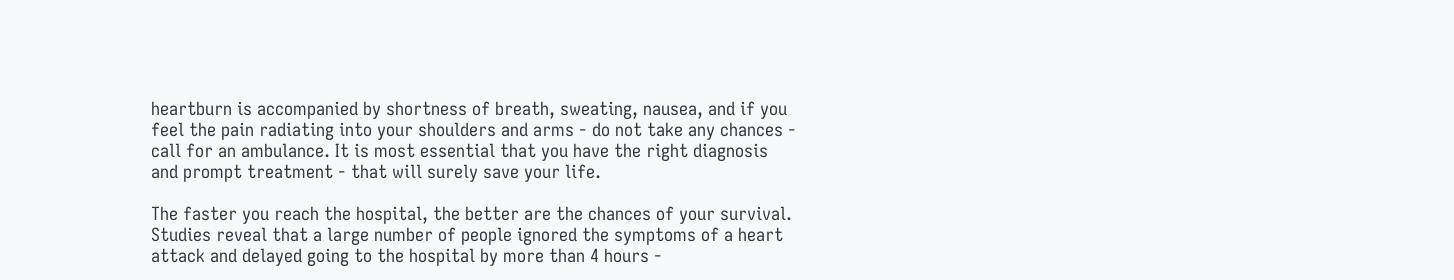heartburn is accompanied by shortness of breath, sweating, nausea, and if you feel the pain radiating into your shoulders and arms - do not take any chances - call for an ambulance. It is most essential that you have the right diagnosis and prompt treatment - that will surely save your life.

The faster you reach the hospital, the better are the chances of your survival. Studies reveal that a large number of people ignored the symptoms of a heart attack and delayed going to the hospital by more than 4 hours -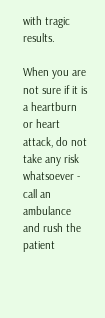with tragic results.

When you are not sure if it is a heartburn or heart attack, do not take any risk whatsoever - call an ambulance and rush the patient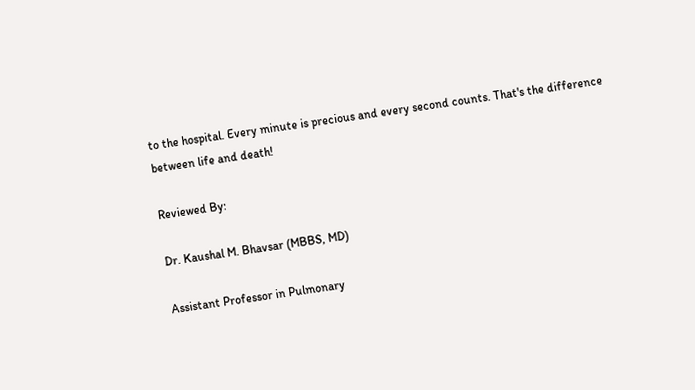to the hospital. Every minute is precious and every second counts. That's the difference between life and death!

Reviewed By:

Dr. Kaushal M. Bhavsar (MBBS, MD)

Assistant Professor in Pulmonary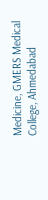Medicine, GMERS Medical College, Ahmedabad